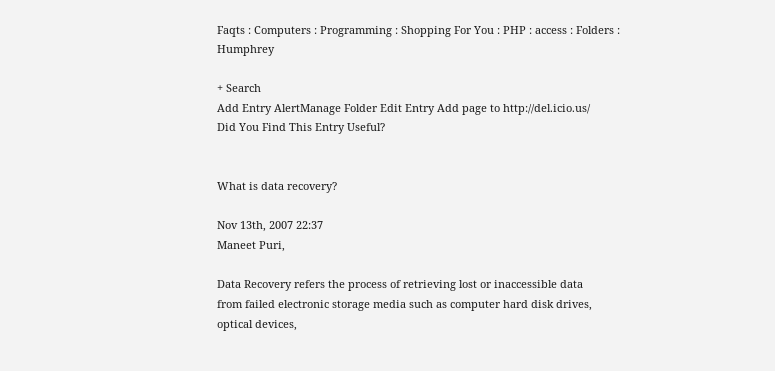Faqts : Computers : Programming : Shopping For You : PHP : access : Folders : Humphrey

+ Search
Add Entry AlertManage Folder Edit Entry Add page to http://del.icio.us/
Did You Find This Entry Useful?


What is data recovery?

Nov 13th, 2007 22:37
Maneet Puri,

Data Recovery refers the process of retrieving lost or inaccessible data
from failed electronic storage media such as computer hard disk drives,
optical devices,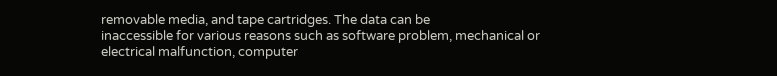removable media, and tape cartridges. The data can be
inaccessible for various reasons such as software problem, mechanical or
electrical malfunction, computer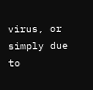virus, or simply due to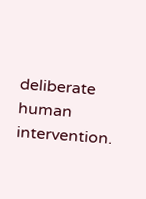deliberate
human intervention.